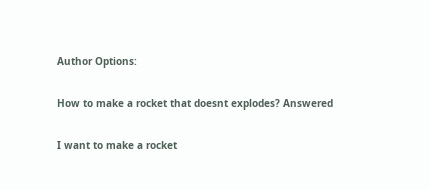Author Options:

How to make a rocket that doesnt explodes? Answered

I want to make a rocket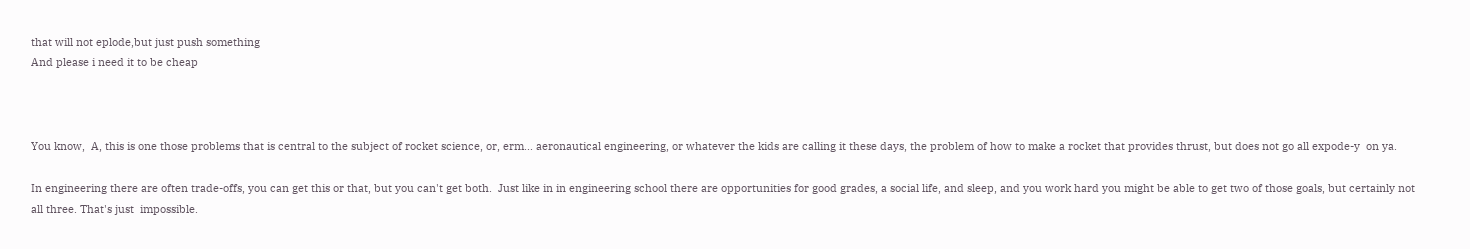that will not eplode,but just push something
And please i need it to be cheap



You know,  A, this is one those problems that is central to the subject of rocket science, or, erm... aeronautical engineering, or whatever the kids are calling it these days, the problem of how to make a rocket that provides thrust, but does not go all expode-y  on ya.

In engineering there are often trade-offs, you can get this or that, but you can't get both.  Just like in in engineering school there are opportunities for good grades, a social life, and sleep, and you work hard you might be able to get two of those goals, but certainly not all three. That's just  impossible.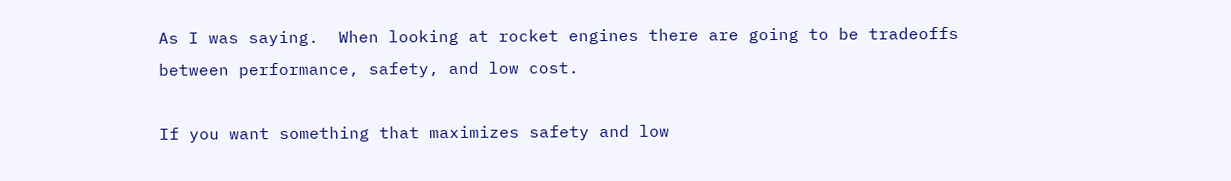As I was saying.  When looking at rocket engines there are going to be tradeoffs between performance, safety, and low cost.

If you want something that maximizes safety and low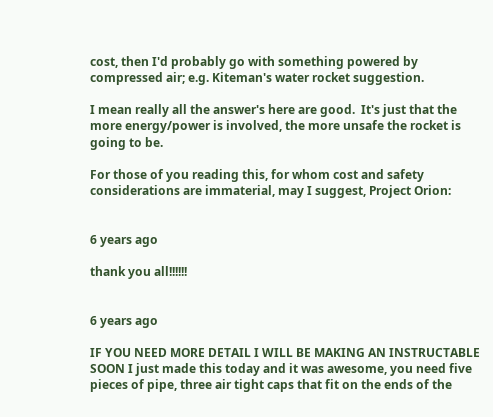cost, then I'd probably go with something powered by compressed air; e.g. Kiteman's water rocket suggestion.

I mean really all the answer's here are good.  It's just that the more energy/power is involved, the more unsafe the rocket is going to be.

For those of you reading this, for whom cost and safety considerations are immaterial, may I suggest, Project Orion:


6 years ago

thank you all!!!!!!


6 years ago

IF YOU NEED MORE DETAIL I WILL BE MAKING AN INSTRUCTABLE SOON I just made this today and it was awesome, you need five pieces of pipe, three air tight caps that fit on the ends of the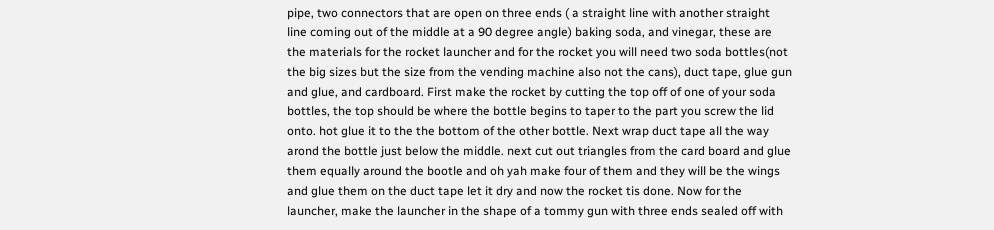pipe, two connectors that are open on three ends ( a straight line with another straight line coming out of the middle at a 90 degree angle) baking soda, and vinegar, these are the materials for the rocket launcher and for the rocket you will need two soda bottles(not the big sizes but the size from the vending machine also not the cans), duct tape, glue gun and glue, and cardboard. First make the rocket by cutting the top off of one of your soda bottles, the top should be where the bottle begins to taper to the part you screw the lid onto. hot glue it to the the bottom of the other bottle. Next wrap duct tape all the way arond the bottle just below the middle. next cut out triangles from the card board and glue them equally around the bootle and oh yah make four of them and they will be the wings and glue them on the duct tape let it dry and now the rocket tis done. Now for the launcher, make the launcher in the shape of a tommy gun with three ends sealed off with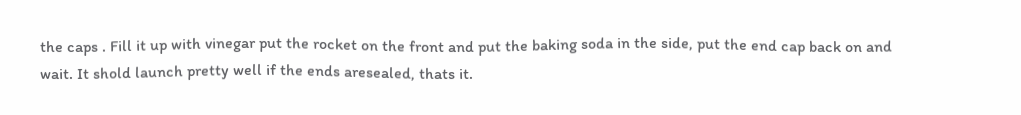the caps . Fill it up with vinegar put the rocket on the front and put the baking soda in the side, put the end cap back on and wait. It shold launch pretty well if the ends aresealed, thats it.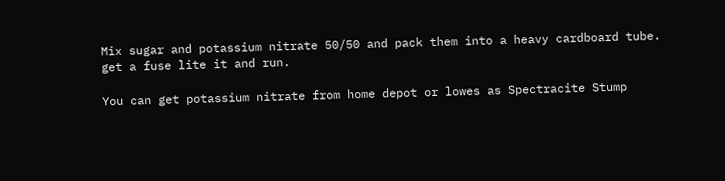Mix sugar and potassium nitrate 50/50 and pack them into a heavy cardboard tube. get a fuse lite it and run.

You can get potassium nitrate from home depot or lowes as Spectracite Stump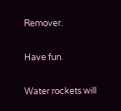Remover.

Have fun.

Water rockets will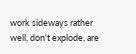work sideways rather well, don't explode, are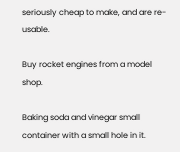seriously cheap to make, and are re-usable.

Buy rocket engines from a model shop.

Baking soda and vinegar small container with a small hole in it.